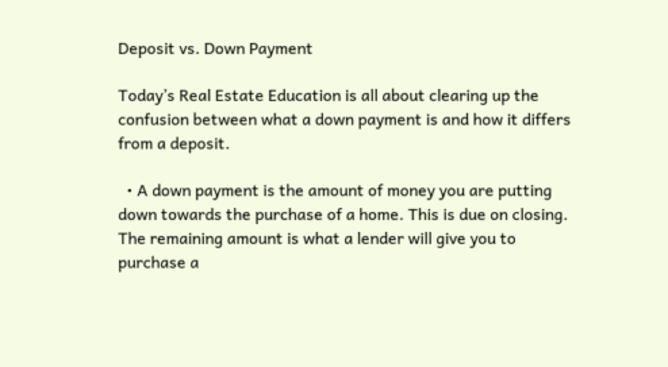Deposit vs. Down Payment

Today’s Real Estate Education is all about clearing up the confusion between what a down payment is and how it differs from a deposit.

  • A down payment is the amount of money you are putting down towards the purchase of a home. This is due on closing. The remaining amount is what a lender will give you to purchase a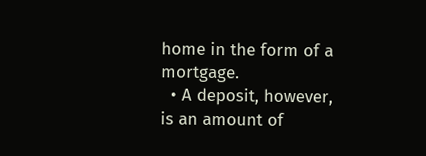home in the form of a mortgage.
  • A deposit, however, is an amount of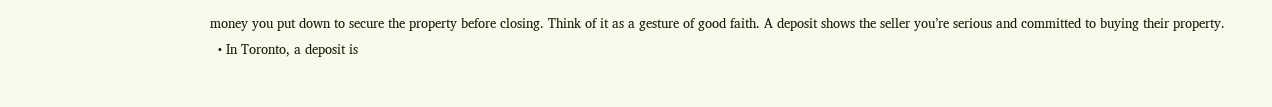money you put down to secure the property before closing. Think of it as a gesture of good faith. A deposit shows the seller you’re serious and committed to buying their property.
  • In Toronto, a deposit is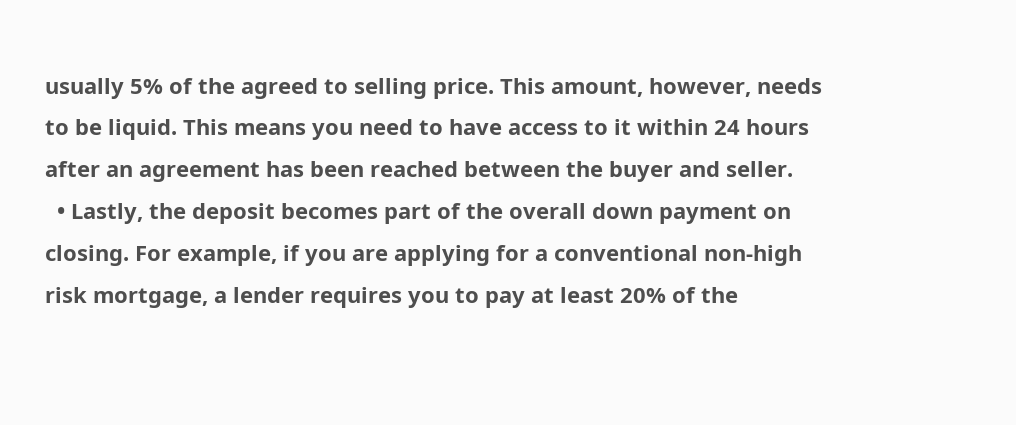usually 5% of the agreed to selling price. This amount, however, needs to be liquid. This means you need to have access to it within 24 hours after an agreement has been reached between the buyer and seller.
  • Lastly, the deposit becomes part of the overall down payment on closing. For example, if you are applying for a conventional non-high risk mortgage, a lender requires you to pay at least 20% of the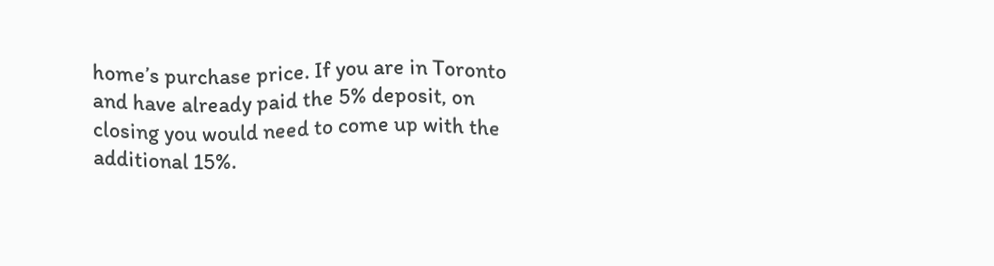home’s purchase price. If you are in Toronto and have already paid the 5% deposit, on closing you would need to come up with the additional 15%.